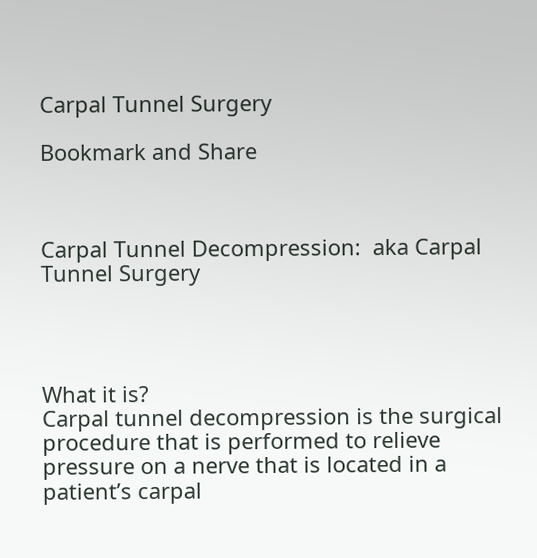Carpal Tunnel Surgery

Bookmark and Share



Carpal Tunnel Decompression:  aka Carpal Tunnel Surgery




What it is?
Carpal tunnel decompression is the surgical procedure that is performed to relieve pressure on a nerve that is located in a patient’s carpal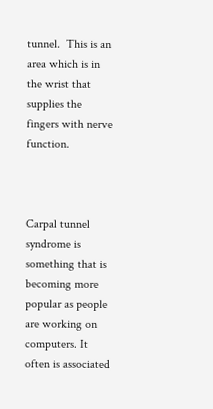tunnel.  This is an area which is in the wrist that supplies the fingers with nerve function.



Carpal tunnel syndrome is something that is becoming more popular as people are working on computers. It often is associated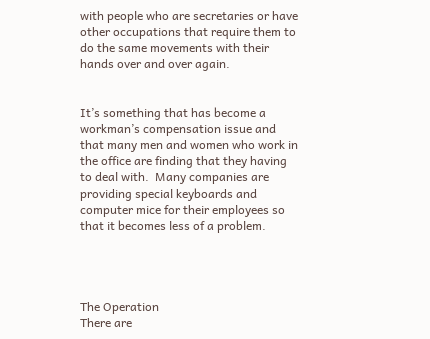with people who are secretaries or have other occupations that require them to do the same movements with their hands over and over again.


It’s something that has become a workman’s compensation issue and that many men and women who work in the office are finding that they having to deal with.  Many companies are providing special keyboards and computer mice for their employees so that it becomes less of a problem.




The Operation
There are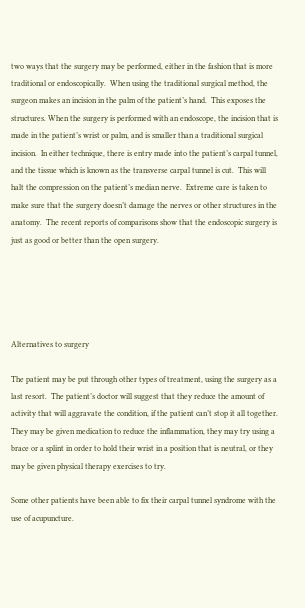two ways that the surgery may be performed, either in the fashion that is more traditional or endoscopically.  When using the traditional surgical method, the surgeon makes an incision in the palm of the patient’s hand.  This exposes the structures. When the surgery is performed with an endoscope, the incision that is made in the patient’s wrist or palm, and is smaller than a traditional surgical incision.  In either technique, there is entry made into the patient’s carpal tunnel, and the tissue which is known as the transverse carpal tunnel is cut.  This will halt the compression on the patient’s median nerve.  Extreme care is taken to make sure that the surgery doesn’t damage the nerves or other structures in the anatomy.  The recent reports of comparisons show that the endoscopic surgery is just as good or better than the open surgery.





Alternatives to surgery

The patient may be put through other types of treatment, using the surgery as a last resort.  The patient’s doctor will suggest that they reduce the amount of activity that will aggravate the condition, if the patient can’t stop it all together.  They may be given medication to reduce the inflammation, they may try using a brace or a splint in order to hold their wrist in a position that is neutral, or they may be given physical therapy exercises to try.

Some other patients have been able to fix their carpal tunnel syndrome with the use of acupuncture.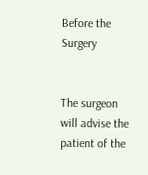Before the Surgery


The surgeon will advise the patient of the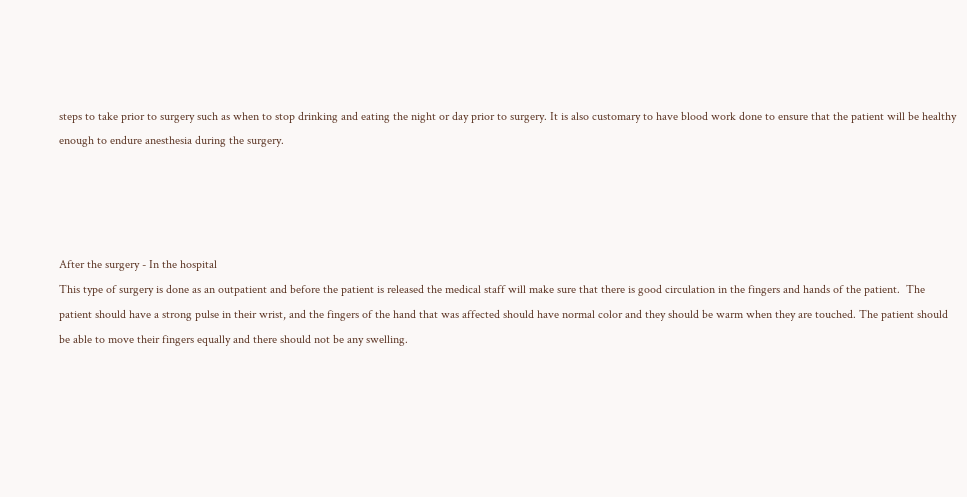steps to take prior to surgery such as when to stop drinking and eating the night or day prior to surgery. It is also customary to have blood work done to ensure that the patient will be healthy enough to endure anesthesia during the surgery.




After the surgery - In the hospital
This type of surgery is done as an outpatient and before the patient is released the medical staff will make sure that there is good circulation in the fingers and hands of the patient.  The patient should have a strong pulse in their wrist, and the fingers of the hand that was affected should have normal color and they should be warm when they are touched. The patient should be able to move their fingers equally and there should not be any swelling.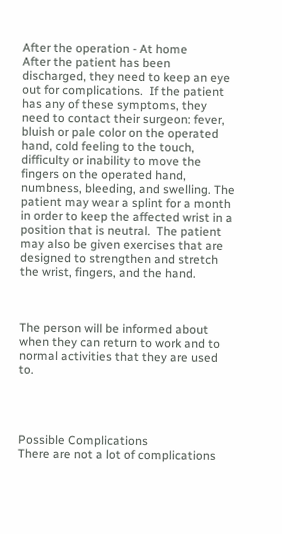After the operation - At home
After the patient has been discharged, they need to keep an eye out for complications.  If the patient has any of these symptoms, they need to contact their surgeon: fever, bluish or pale color on the operated hand, cold feeling to the touch, difficulty or inability to move the fingers on the operated hand, numbness, bleeding, and swelling. The patient may wear a splint for a month in order to keep the affected wrist in a position that is neutral.  The patient may also be given exercises that are designed to strengthen and stretch the wrist, fingers, and the hand.



The person will be informed about when they can return to work and to normal activities that they are used to.




Possible Complications
There are not a lot of complications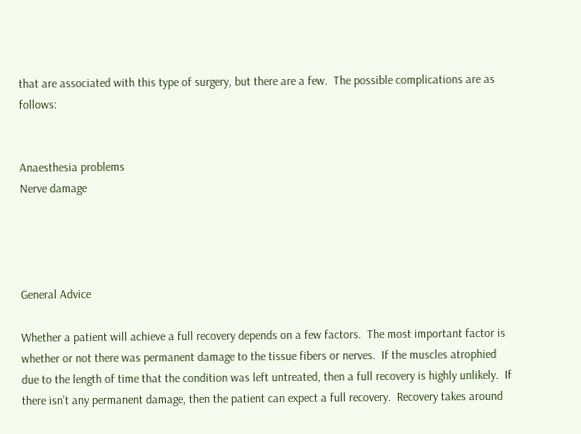that are associated with this type of surgery, but there are a few.  The possible complications are as follows:


Anaesthesia problems
Nerve damage




General Advice

Whether a patient will achieve a full recovery depends on a few factors.  The most important factor is whether or not there was permanent damage to the tissue fibers or nerves.  If the muscles atrophied due to the length of time that the condition was left untreated, then a full recovery is highly unlikely.  If there isn’t any permanent damage, then the patient can expect a full recovery.  Recovery takes around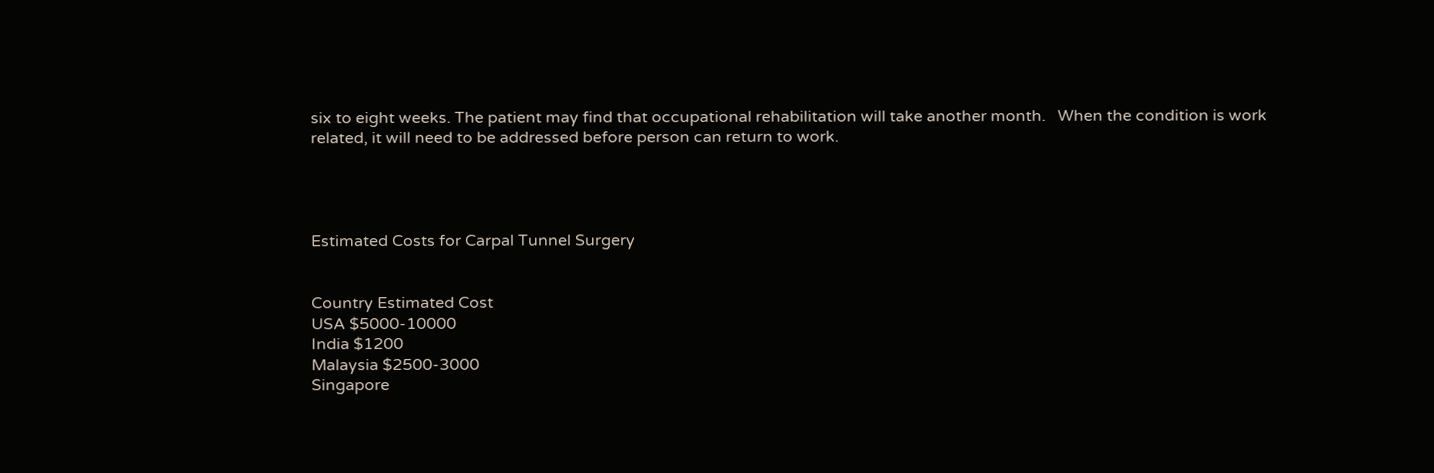six to eight weeks. The patient may find that occupational rehabilitation will take another month.   When the condition is work related, it will need to be addressed before person can return to work.




Estimated Costs for Carpal Tunnel Surgery


Country Estimated Cost
USA $5000-10000
India $1200
Malaysia $2500-3000
Singapore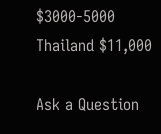$3000-5000
Thailand $11,000

Ask a Question